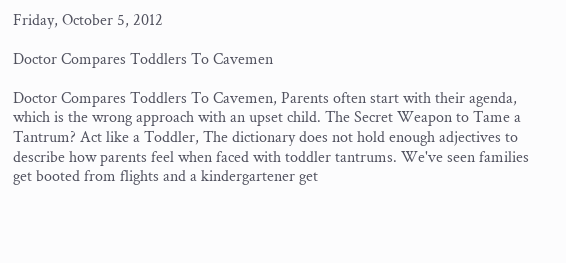Friday, October 5, 2012

Doctor Compares Toddlers To Cavemen

Doctor Compares Toddlers To Cavemen, Parents often start with their agenda, which is the wrong approach with an upset child. The Secret Weapon to Tame a Tantrum? Act like a Toddler, The dictionary does not hold enough adjectives to describe how parents feel when faced with toddler tantrums. We've seen families get booted from flights and a kindergartener get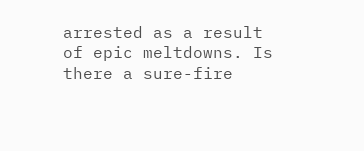arrested as a result of epic meltdowns. Is there a sure-fire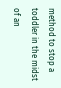method to stop a toddler in the midst of an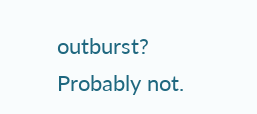outburst? Probably not.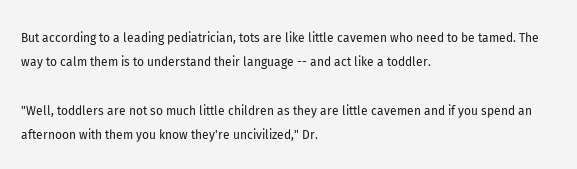But according to a leading pediatrician, tots are like little cavemen who need to be tamed. The way to calm them is to understand their language -- and act like a toddler.

"Well, toddlers are not so much little children as they are little cavemen and if you spend an afternoon with them you know they're uncivilized," Dr.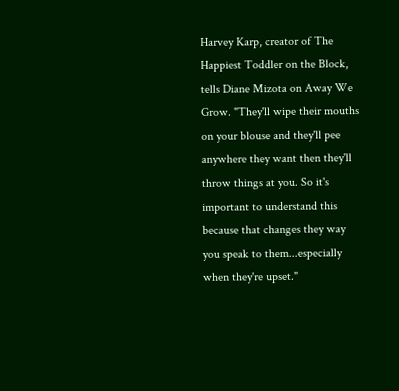Harvey Karp, creator of The Happiest Toddler on the Block, tells Diane Mizota on Away We Grow. "They'll wipe their mouths on your blouse and they'll pee anywhere they want then they'll throw things at you. So it's important to understand this because that changes they way you speak to them...especially when they're upset."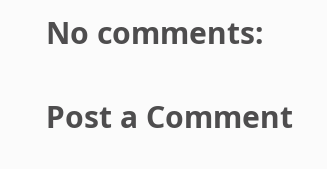No comments:

Post a Comment